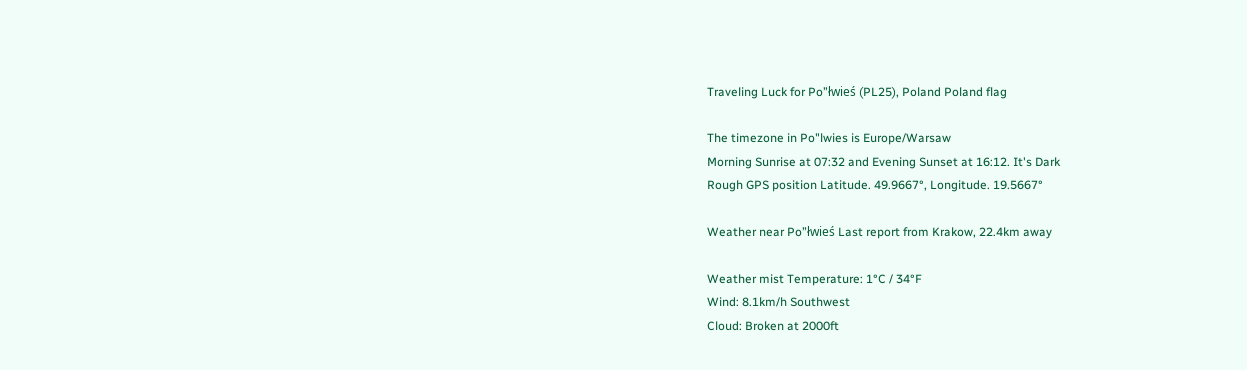Traveling Luck for Po”łwieś (PL25), Poland Poland flag

The timezone in Po"lwies is Europe/Warsaw
Morning Sunrise at 07:32 and Evening Sunset at 16:12. It's Dark
Rough GPS position Latitude. 49.9667°, Longitude. 19.5667°

Weather near Po”łwieś Last report from Krakow, 22.4km away

Weather mist Temperature: 1°C / 34°F
Wind: 8.1km/h Southwest
Cloud: Broken at 2000ft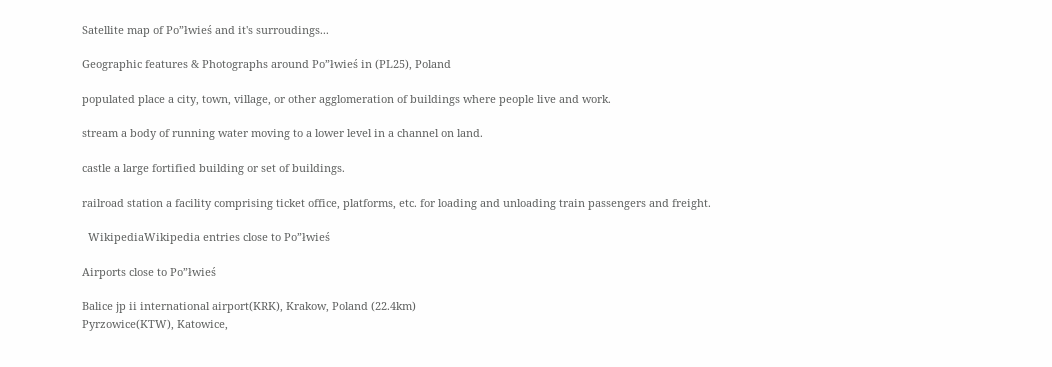Satellite map of Po”łwieś and it's surroudings...

Geographic features & Photographs around Po”łwieś in (PL25), Poland

populated place a city, town, village, or other agglomeration of buildings where people live and work.

stream a body of running water moving to a lower level in a channel on land.

castle a large fortified building or set of buildings.

railroad station a facility comprising ticket office, platforms, etc. for loading and unloading train passengers and freight.

  WikipediaWikipedia entries close to Po”łwieś

Airports close to Po”łwieś

Balice jp ii international airport(KRK), Krakow, Poland (22.4km)
Pyrzowice(KTW), Katowice,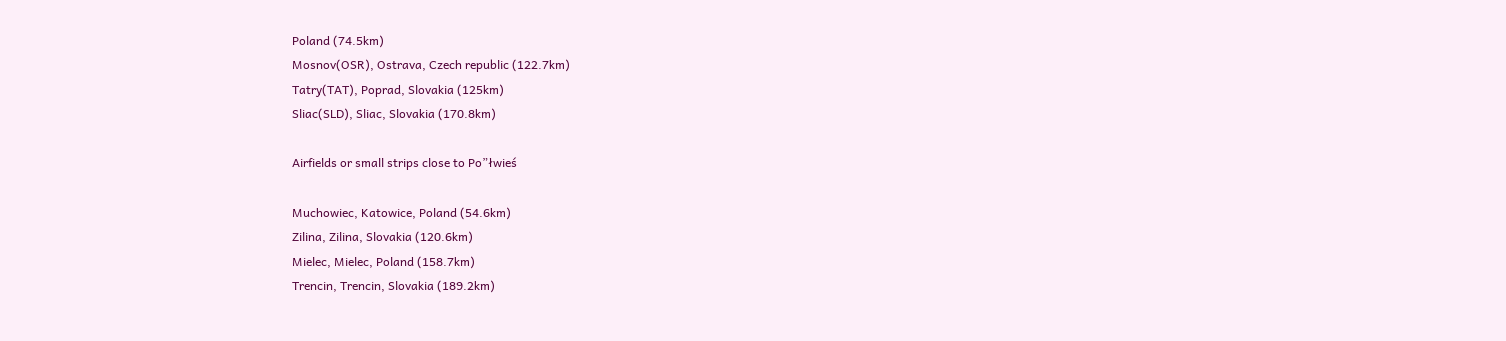Poland (74.5km)
Mosnov(OSR), Ostrava, Czech republic (122.7km)
Tatry(TAT), Poprad, Slovakia (125km)
Sliac(SLD), Sliac, Slovakia (170.8km)

Airfields or small strips close to Po”łwieś

Muchowiec, Katowice, Poland (54.6km)
Zilina, Zilina, Slovakia (120.6km)
Mielec, Mielec, Poland (158.7km)
Trencin, Trencin, Slovakia (189.2km)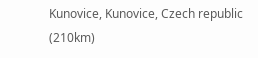Kunovice, Kunovice, Czech republic (210km)